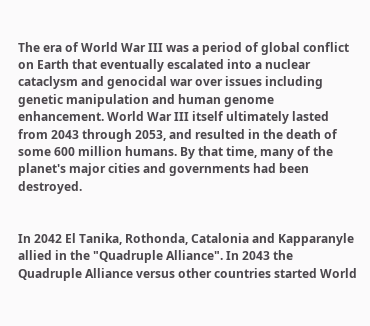The era of World War III was a period of global conflict on Earth that eventually escalated into a nuclear cataclysm and genocidal war over issues including genetic manipulation and human genome enhancement. World War III itself ultimately lasted from 2043 through 2053, and resulted in the death of some 600 million humans. By that time, many of the planet's major cities and governments had been destroyed.


In 2042 El Tanika, Rothonda, Catalonia and Kapparanyle allied in the "Quadruple Alliance". In 2043 the Quadruple Alliance versus other countries started World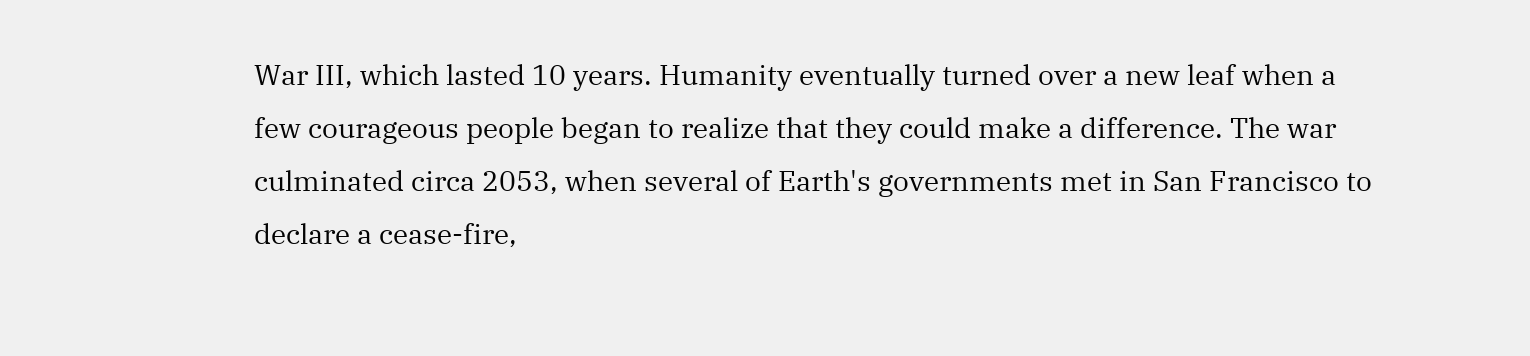War III, which lasted 10 years. Humanity eventually turned over a new leaf when a few courageous people began to realize that they could make a difference. The war culminated circa 2053, when several of Earth's governments met in San Francisco to declare a cease-fire,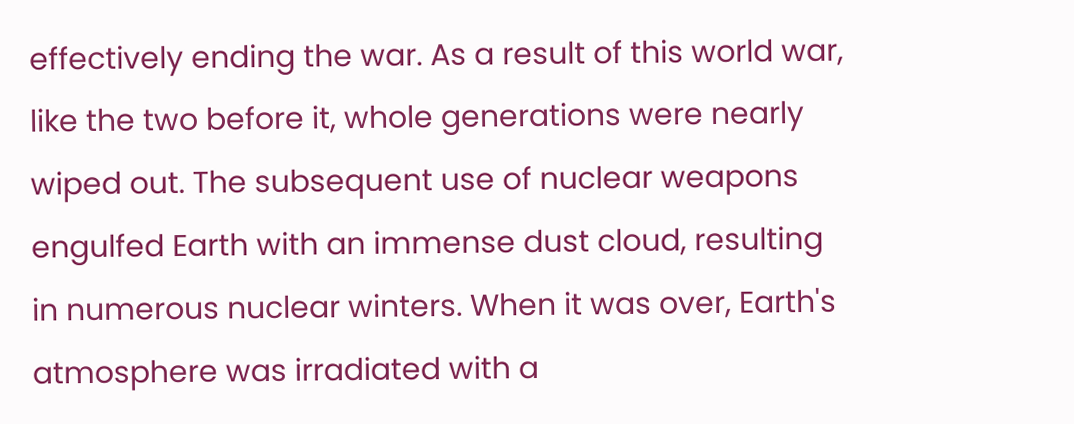effectively ending the war. As a result of this world war, like the two before it, whole generations were nearly wiped out. The subsequent use of nuclear weapons engulfed Earth with an immense dust cloud, resulting in numerous nuclear winters. When it was over, Earth's atmosphere was irradiated with a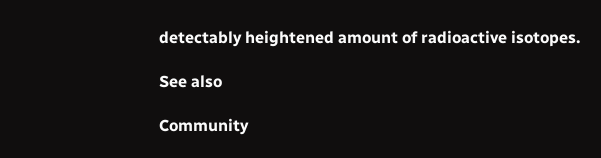detectably heightened amount of radioactive isotopes.

See also

Community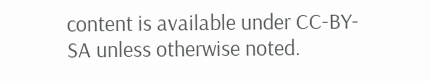content is available under CC-BY-SA unless otherwise noted.